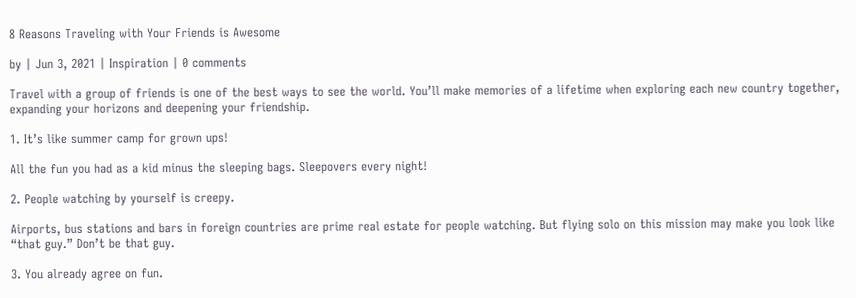8 Reasons Traveling with Your Friends is Awesome

by | Jun 3, 2021 | Inspiration | 0 comments

Travel with a group of friends is one of the best ways to see the world. You’ll make memories of a lifetime when exploring each new country together, expanding your horizons and deepening your friendship.

1. It’s like summer camp for grown ups!

All the fun you had as a kid minus the sleeping bags. Sleepovers every night!

2. People watching by yourself is creepy.

Airports, bus stations and bars in foreign countries are prime real estate for people watching. But flying solo on this mission may make you look like “that guy.” Don’t be that guy.

3. You already agree on fun.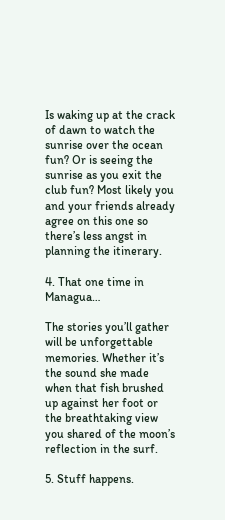Is waking up at the crack of dawn to watch the sunrise over the ocean fun? Or is seeing the sunrise as you exit the club fun? Most likely you and your friends already agree on this one so there’s less angst in planning the itinerary.

4. That one time in Managua…

The stories you’ll gather will be unforgettable memories. Whether it’s the sound she made when that fish brushed up against her foot or the breathtaking view you shared of the moon’s reflection in the surf.

5. Stuff happens.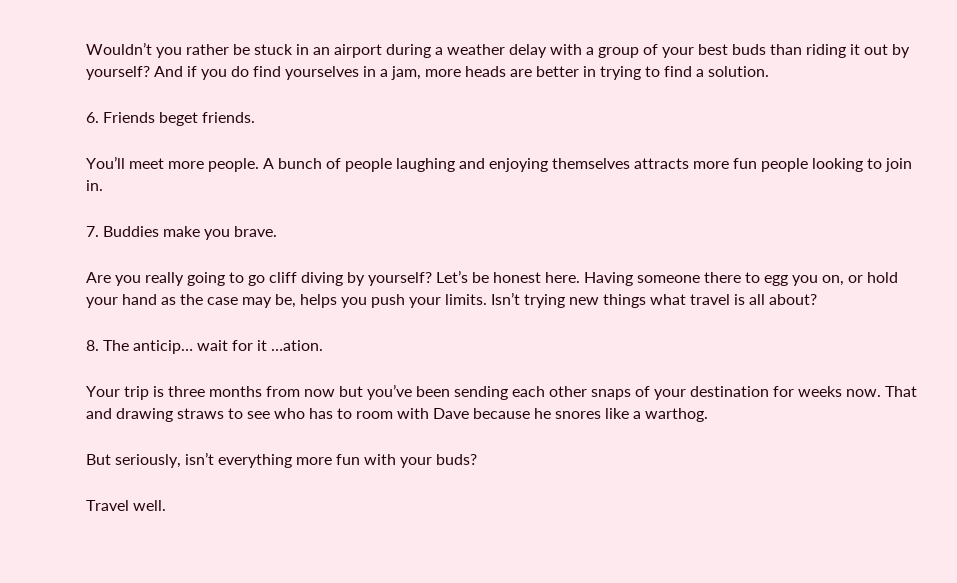Wouldn’t you rather be stuck in an airport during a weather delay with a group of your best buds than riding it out by yourself? And if you do find yourselves in a jam, more heads are better in trying to find a solution.

6. Friends beget friends.

You’ll meet more people. A bunch of people laughing and enjoying themselves attracts more fun people looking to join in.

7. Buddies make you brave.

Are you really going to go cliff diving by yourself? Let’s be honest here. Having someone there to egg you on, or hold your hand as the case may be, helps you push your limits. Isn’t trying new things what travel is all about?

8. The anticip… wait for it …ation.

Your trip is three months from now but you’ve been sending each other snaps of your destination for weeks now. That and drawing straws to see who has to room with Dave because he snores like a warthog.

But seriously, isn’t everything more fun with your buds?

Travel well.